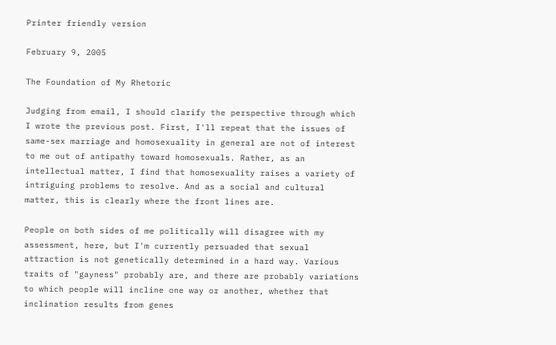Printer friendly version

February 9, 2005

The Foundation of My Rhetoric

Judging from email, I should clarify the perspective through which I wrote the previous post. First, I'll repeat that the issues of same-sex marriage and homosexuality in general are not of interest to me out of antipathy toward homosexuals. Rather, as an intellectual matter, I find that homosexuality raises a variety of intriguing problems to resolve. And as a social and cultural matter, this is clearly where the front lines are.

People on both sides of me politically will disagree with my assessment, here, but I'm currently persuaded that sexual attraction is not genetically determined in a hard way. Various traits of "gayness" probably are, and there are probably variations to which people will incline one way or another, whether that inclination results from genes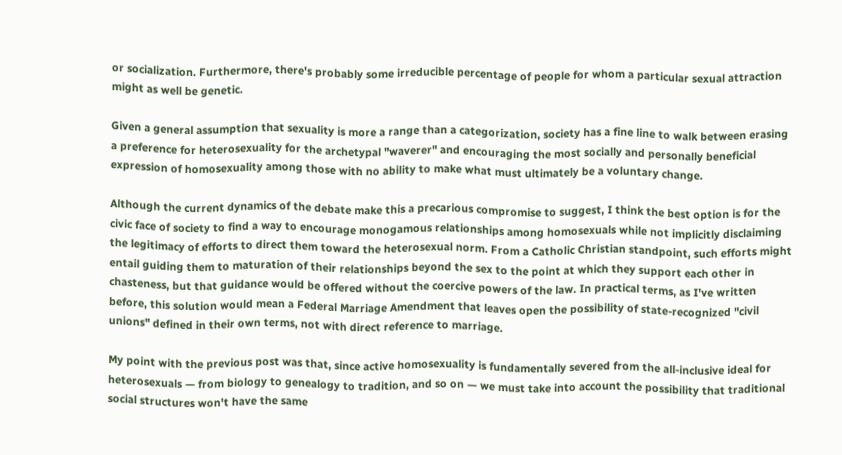or socialization. Furthermore, there's probably some irreducible percentage of people for whom a particular sexual attraction might as well be genetic.

Given a general assumption that sexuality is more a range than a categorization, society has a fine line to walk between erasing a preference for heterosexuality for the archetypal "waverer" and encouraging the most socially and personally beneficial expression of homosexuality among those with no ability to make what must ultimately be a voluntary change.

Although the current dynamics of the debate make this a precarious compromise to suggest, I think the best option is for the civic face of society to find a way to encourage monogamous relationships among homosexuals while not implicitly disclaiming the legitimacy of efforts to direct them toward the heterosexual norm. From a Catholic Christian standpoint, such efforts might entail guiding them to maturation of their relationships beyond the sex to the point at which they support each other in chasteness, but that guidance would be offered without the coercive powers of the law. In practical terms, as I've written before, this solution would mean a Federal Marriage Amendment that leaves open the possibility of state-recognized "civil unions" defined in their own terms, not with direct reference to marriage.

My point with the previous post was that, since active homosexuality is fundamentally severed from the all-inclusive ideal for heterosexuals — from biology to genealogy to tradition, and so on — we must take into account the possibility that traditional social structures won't have the same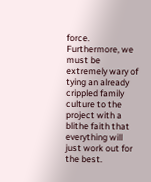force. Furthermore, we must be extremely wary of tying an already crippled family culture to the project with a blithe faith that everything will just work out for the best.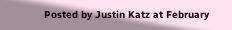Posted by Justin Katz at February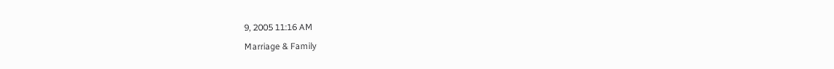9, 2005 11:16 AM
Marriage & Family